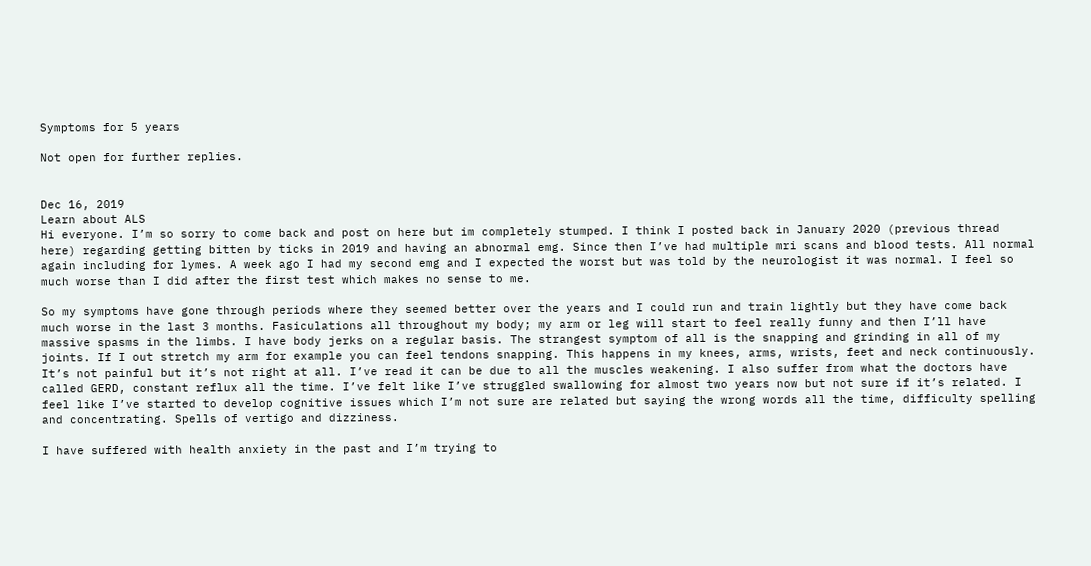Symptoms for 5 years

Not open for further replies.


Dec 16, 2019
Learn about ALS
Hi everyone. I’m so sorry to come back and post on here but im completely stumped. I think I posted back in January 2020 (previous thread here) regarding getting bitten by ticks in 2019 and having an abnormal emg. Since then I’ve had multiple mri scans and blood tests. All normal again including for lymes. A week ago I had my second emg and I expected the worst but was told by the neurologist it was normal. I feel so much worse than I did after the first test which makes no sense to me.

So my symptoms have gone through periods where they seemed better over the years and I could run and train lightly but they have come back much worse in the last 3 months. Fasiculations all throughout my body; my arm or leg will start to feel really funny and then I’ll have massive spasms in the limbs. I have body jerks on a regular basis. The strangest symptom of all is the snapping and grinding in all of my joints. If I out stretch my arm for example you can feel tendons snapping. This happens in my knees, arms, wrists, feet and neck continuously. It’s not painful but it’s not right at all. I’ve read it can be due to all the muscles weakening. I also suffer from what the doctors have called GERD, constant reflux all the time. I’ve felt like I’ve struggled swallowing for almost two years now but not sure if it’s related. I feel like I’ve started to develop cognitive issues which I’m not sure are related but saying the wrong words all the time, difficulty spelling and concentrating. Spells of vertigo and dizziness.

I have suffered with health anxiety in the past and I’m trying to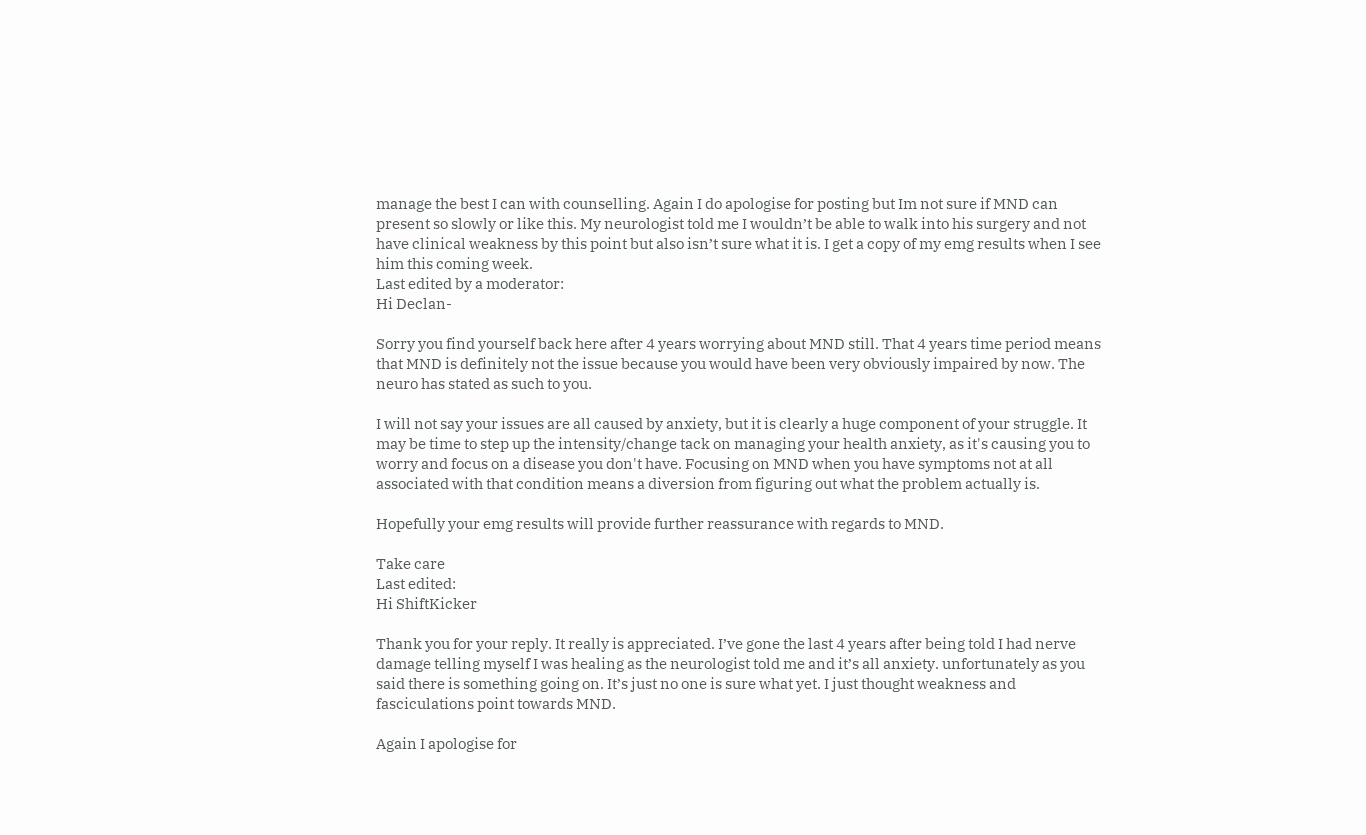manage the best I can with counselling. Again I do apologise for posting but Im not sure if MND can present so slowly or like this. My neurologist told me I wouldn’t be able to walk into his surgery and not have clinical weakness by this point but also isn’t sure what it is. I get a copy of my emg results when I see him this coming week.
Last edited by a moderator:
Hi Declan-

Sorry you find yourself back here after 4 years worrying about MND still. That 4 years time period means that MND is definitely not the issue because you would have been very obviously impaired by now. The neuro has stated as such to you.

I will not say your issues are all caused by anxiety, but it is clearly a huge component of your struggle. It may be time to step up the intensity/change tack on managing your health anxiety, as it's causing you to worry and focus on a disease you don't have. Focusing on MND when you have symptoms not at all associated with that condition means a diversion from figuring out what the problem actually is.

Hopefully your emg results will provide further reassurance with regards to MND.

Take care
Last edited:
Hi ShiftKicker

Thank you for your reply. It really is appreciated. I’ve gone the last 4 years after being told I had nerve damage telling myself I was healing as the neurologist told me and it’s all anxiety. unfortunately as you said there is something going on. It’s just no one is sure what yet. I just thought weakness and fasciculations point towards MND.

Again I apologise for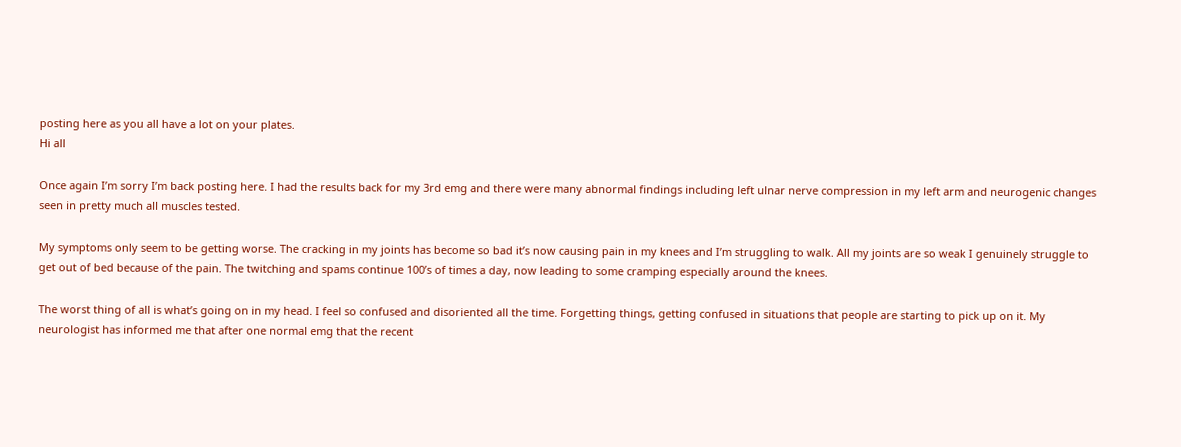posting here as you all have a lot on your plates.
Hi all

Once again I’m sorry I’m back posting here. I had the results back for my 3rd emg and there were many abnormal findings including left ulnar nerve compression in my left arm and neurogenic changes seen in pretty much all muscles tested.

My symptoms only seem to be getting worse. The cracking in my joints has become so bad it’s now causing pain in my knees and I’m struggling to walk. All my joints are so weak I genuinely struggle to get out of bed because of the pain. The twitching and spams continue 100’s of times a day, now leading to some cramping especially around the knees.

The worst thing of all is what’s going on in my head. I feel so confused and disoriented all the time. Forgetting things, getting confused in situations that people are starting to pick up on it. My neurologist has informed me that after one normal emg that the recent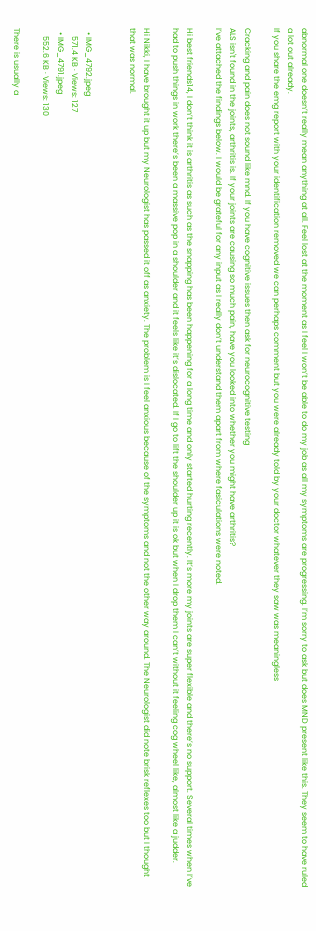abnormal one doesn’t really mean anything at all. Feel lost at the moment as I feel I won’t be able to do my job as all my symptoms are progressing. I’m sorry to ask but does MND present like this. They seem to have ruled a lot out already.
If you share the emg report with your identification removed we can perhaps comment but you were already told by your doctor whatever they saw was meaningless

Cracking and pain does not sound like mnd. If you have cognitive issues then ask for neurocognitive testing
ALS isn't found in the joints, arthritis is. If your joints are causing so much pain, have you looked into whether you might have arthritis?
I’ve attached the findings below. I would be grateful for any input as I really don’t understand them apart from where fasiculations were noted.

Hi best friends14, I don’t think it is arthritis as such as the snapping has been happening for a long time and only started hurting recently. It’s more my joints are super flexible and there’s no support. Several times when I’ve had to push things in work there’s been a massive pop in a shoulder and it feels like it’s dislocated. If I go to lift the shoulder up it is ok but when I drop them I can’t without it feeling cog wheel like, almost like a judder.

Hi Nikki, I have brought it up but my Neurologist has passed it off as anxiety. The problem is I feel anxious because of the symptoms and not the other way around. The Neurologist did note brisk reflexes too but I thought that was normal.


  • IMG_4792.jpeg
    571.4 KB · Views: 127
  • IMG_4791.jpeg
    552.6 KB · Views: 130

There is usually a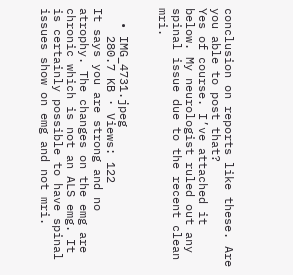conclusion on reports like these. Are you able to post that?
Yes of course. I’ve attached it below. My neurologist ruled out any spinal issue due to the recent clean mri.


  • IMG_4731.jpeg
    280.7 KB · Views: 122
It says you are strong and no atrophy. The changes on the emg are chronic which is not an ALS emg. It is certainly possible to have spinal issues show on emg and not mri.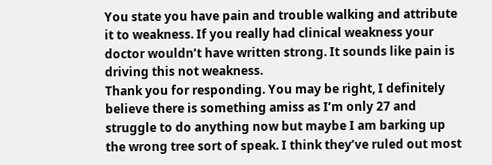You state you have pain and trouble walking and attribute it to weakness. If you really had clinical weakness your doctor wouldn’t have written strong. It sounds like pain is driving this not weakness.
Thank you for responding. You may be right, I definitely believe there is something amiss as I’m only 27 and struggle to do anything now but maybe I am barking up the wrong tree sort of speak. I think they’ve ruled out most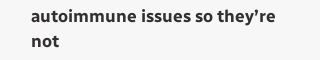autoimmune issues so they’re not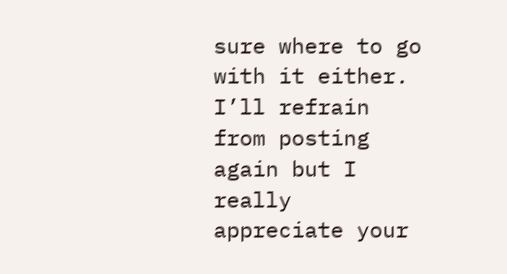sure where to go with it either. I’ll refrain from posting again but I really appreciate your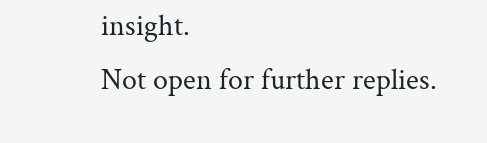insight.
Not open for further replies.